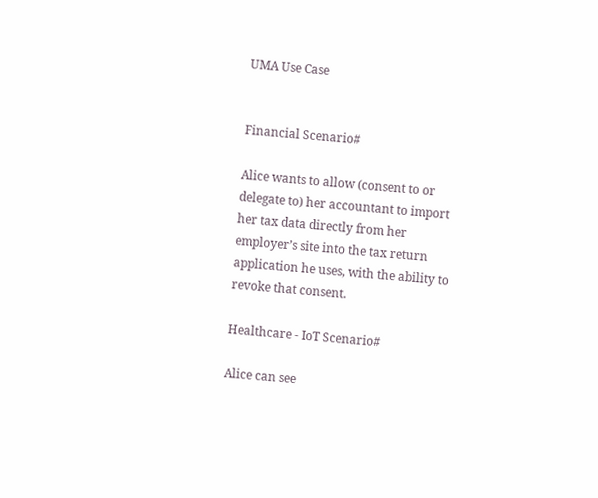UMA Use Case


Financial Scenario#

Alice wants to allow (consent to or delegate to) her accountant to import her tax data directly from her employer’s site into the tax return application he uses, with the ability to revoke that consent.

Healthcare - IoT Scenario#

Alice can see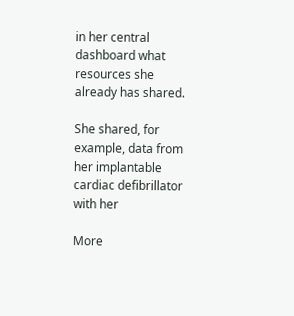in her central
dashboard what resources she already has shared.

She shared, for example, data from her implantable cardiac defibrillator with her

More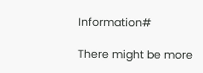Information#

There might be more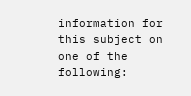information for this subject on one of the following: